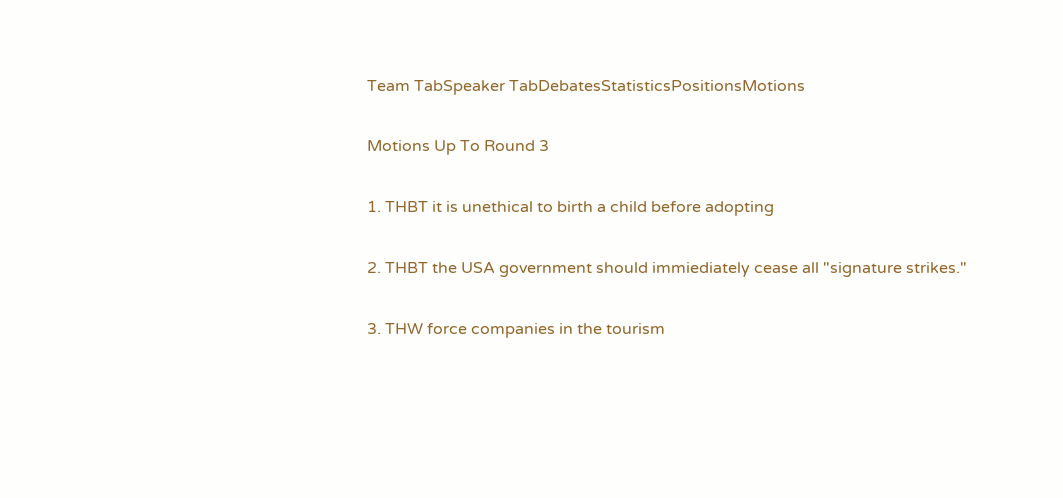Team TabSpeaker TabDebatesStatisticsPositionsMotions

Motions Up To Round 3

1. THBT it is unethical to birth a child before adopting

2. THBT the USA government should immiediately cease all "signature strikes."

3. THW force companies in the tourism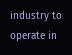industry to operate in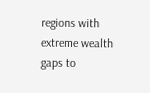regions with extreme wealth gaps to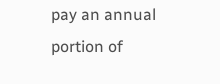pay an annual portion of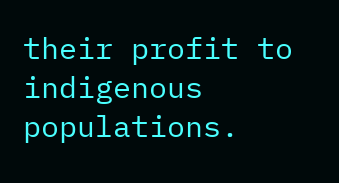their profit to indigenous populations.